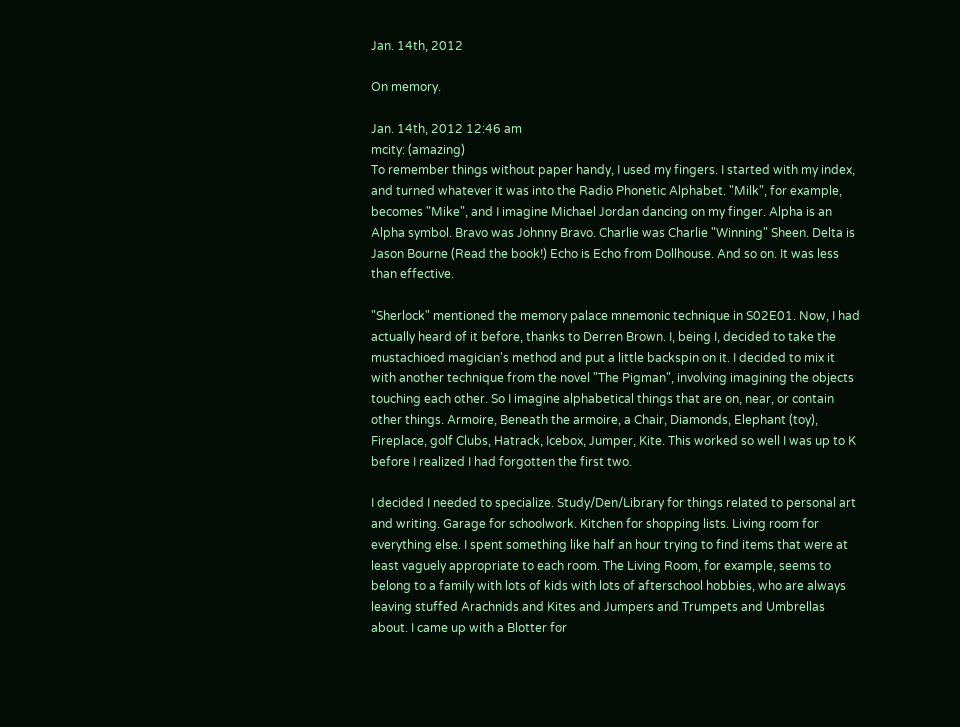Jan. 14th, 2012

On memory.

Jan. 14th, 2012 12:46 am
mcity: (amazing)
To remember things without paper handy, I used my fingers. I started with my index, and turned whatever it was into the Radio Phonetic Alphabet. "Milk", for example, becomes "Mike", and I imagine Michael Jordan dancing on my finger. Alpha is an Alpha symbol. Bravo was Johnny Bravo. Charlie was Charlie "Winning" Sheen. Delta is Jason Bourne (Read the book!) Echo is Echo from Dollhouse. And so on. It was less than effective.

"Sherlock" mentioned the memory palace mnemonic technique in S02E01. Now, I had actually heard of it before, thanks to Derren Brown. I, being I, decided to take the mustachioed magician's method and put a little backspin on it. I decided to mix it with another technique from the novel "The Pigman", involving imagining the objects touching each other. So I imagine alphabetical things that are on, near, or contain other things. Armoire, Beneath the armoire, a Chair, Diamonds, Elephant (toy), Fireplace, golf Clubs, Hatrack, Icebox, Jumper, Kite. This worked so well I was up to K before I realized I had forgotten the first two.

I decided I needed to specialize. Study/Den/Library for things related to personal art and writing. Garage for schoolwork. Kitchen for shopping lists. Living room for everything else. I spent something like half an hour trying to find items that were at least vaguely appropriate to each room. The Living Room, for example, seems to belong to a family with lots of kids with lots of afterschool hobbies, who are always leaving stuffed Arachnids and Kites and Jumpers and Trumpets and Umbrellas about. I came up with a Blotter for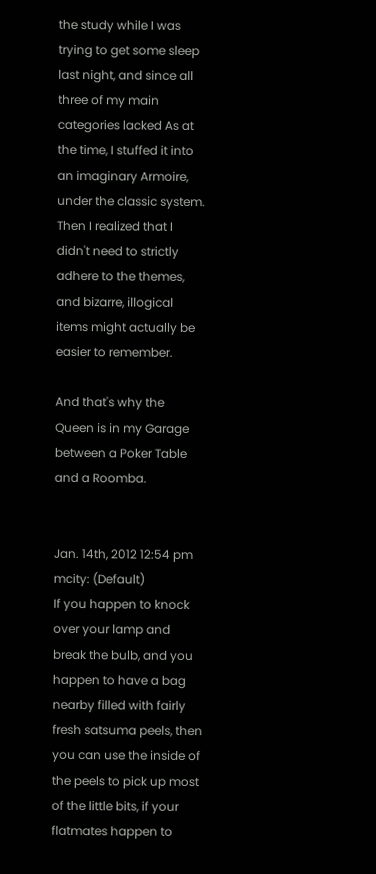the study while I was trying to get some sleep last night, and since all three of my main categories lacked As at the time, I stuffed it into an imaginary Armoire, under the classic system. Then I realized that I didn't need to strictly adhere to the themes, and bizarre, illogical items might actually be easier to remember.

And that's why the Queen is in my Garage between a Poker Table and a Roomba.


Jan. 14th, 2012 12:54 pm
mcity: (Default)
If you happen to knock over your lamp and break the bulb, and you happen to have a bag nearby filled with fairly fresh satsuma peels, then you can use the inside of the peels to pick up most of the little bits, if your flatmates happen to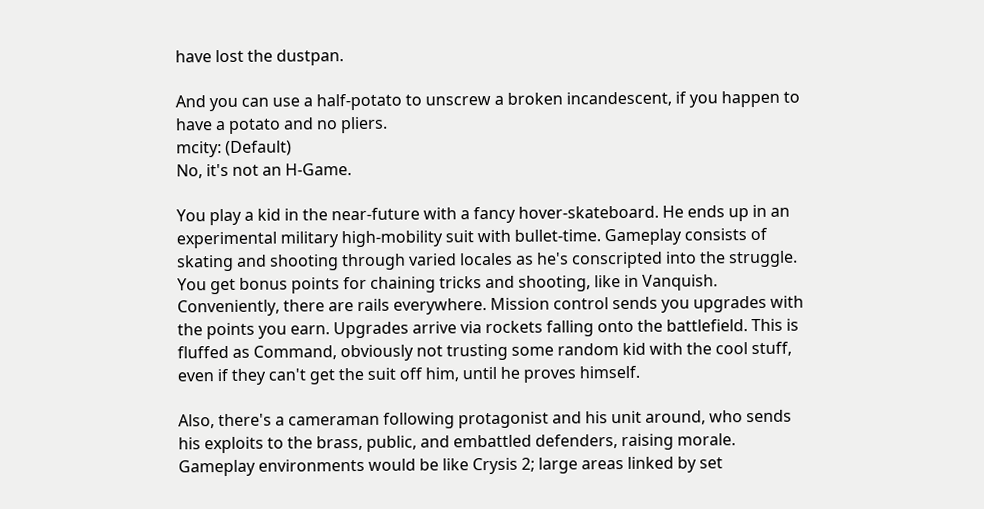have lost the dustpan.

And you can use a half-potato to unscrew a broken incandescent, if you happen to have a potato and no pliers.
mcity: (Default)
No, it's not an H-Game.

You play a kid in the near-future with a fancy hover-skateboard. He ends up in an experimental military high-mobility suit with bullet-time. Gameplay consists of skating and shooting through varied locales as he's conscripted into the struggle. You get bonus points for chaining tricks and shooting, like in Vanquish. Conveniently, there are rails everywhere. Mission control sends you upgrades with the points you earn. Upgrades arrive via rockets falling onto the battlefield. This is fluffed as Command, obviously not trusting some random kid with the cool stuff, even if they can't get the suit off him, until he proves himself.

Also, there's a cameraman following protagonist and his unit around, who sends his exploits to the brass, public, and embattled defenders, raising morale. Gameplay environments would be like Crysis 2; large areas linked by set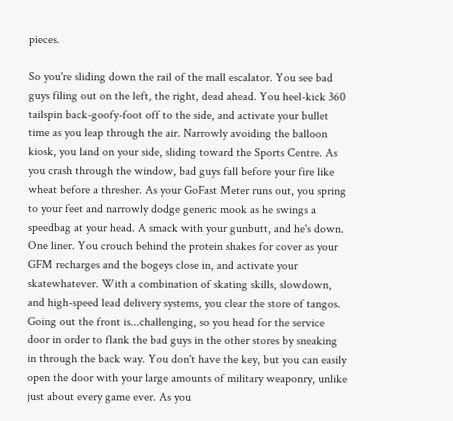pieces.

So you're sliding down the rail of the mall escalator. You see bad guys filing out on the left, the right, dead ahead. You heel-kick 360 tailspin back-goofy-foot off to the side, and activate your bullet time as you leap through the air. Narrowly avoiding the balloon kiosk, you land on your side, sliding toward the Sports Centre. As you crash through the window, bad guys fall before your fire like wheat before a thresher. As your GoFast Meter runs out, you spring to your feet and narrowly dodge generic mook as he swings a speedbag at your head. A smack with your gunbutt, and he's down. One liner. You crouch behind the protein shakes for cover as your GFM recharges and the bogeys close in, and activate your skatewhatever. With a combination of skating skills, slowdown, and high-speed lead delivery systems, you clear the store of tangos. Going out the front is...challenging, so you head for the service door in order to flank the bad guys in the other stores by sneaking in through the back way. You don't have the key, but you can easily open the door with your large amounts of military weaponry, unlike just about every game ever. As you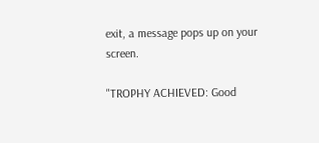exit, a message pops up on your screen.

"TROPHY ACHIEVED: Good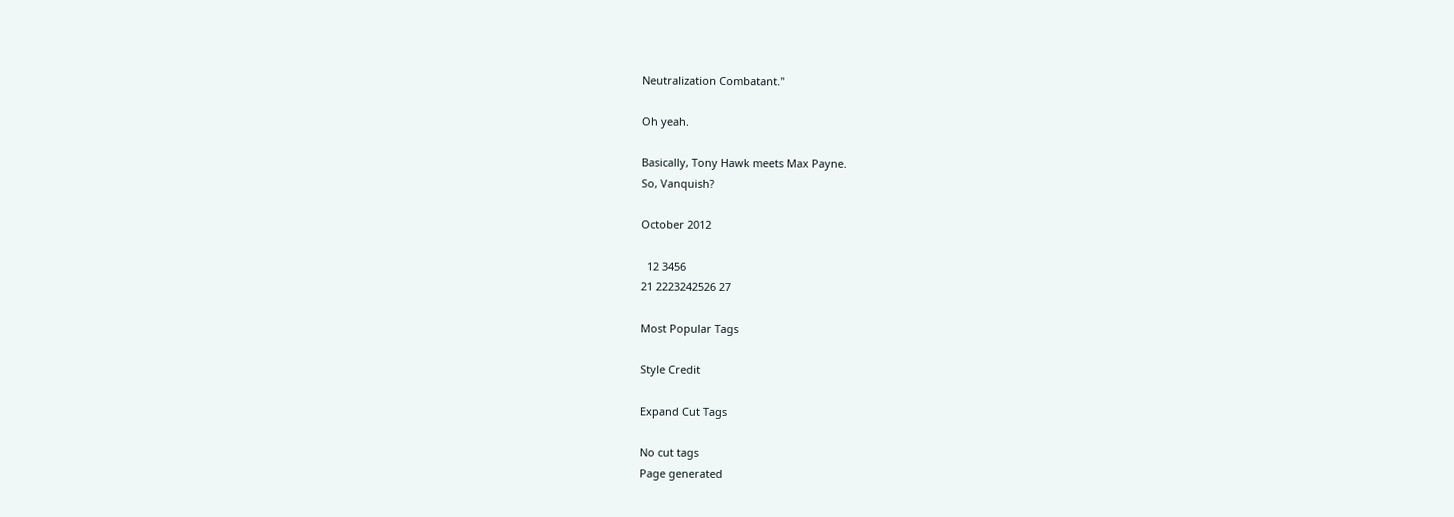Neutralization Combatant."

Oh yeah.

Basically, Tony Hawk meets Max Payne.
So, Vanquish?

October 2012

  12 3456
21 2223242526 27

Most Popular Tags

Style Credit

Expand Cut Tags

No cut tags
Page generated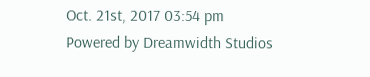Oct. 21st, 2017 03:54 pm
Powered by Dreamwidth Studios